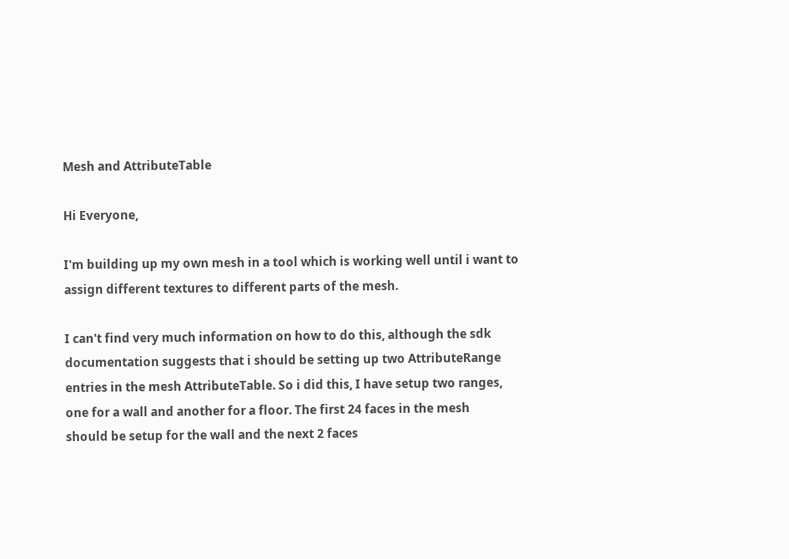Mesh and AttributeTable

Hi Everyone,

I'm building up my own mesh in a tool which is working well until i want to
assign different textures to different parts of the mesh.

I can't find very much information on how to do this, although the sdk
documentation suggests that i should be setting up two AttributeRange
entries in the mesh AttributeTable. So i did this, I have setup two ranges,
one for a wall and another for a floor. The first 24 faces in the mesh
should be setup for the wall and the next 2 faces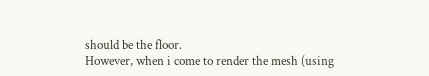should be the floor.
However, when i come to render the mesh (using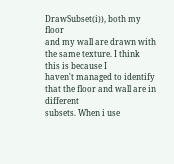DrawSubset(i)), both my floor
and my wall are drawn with the same texture. I think this is because I
haven't managed to identify that the floor and wall are in different
subsets. When i use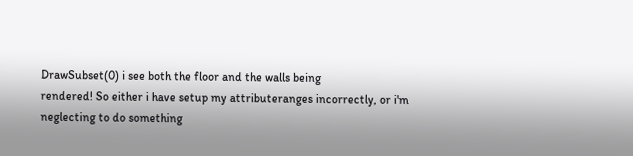DrawSubset(0) i see both the floor and the walls being
rendered! So either i have setup my attributeranges incorrectly, or i'm
neglecting to do something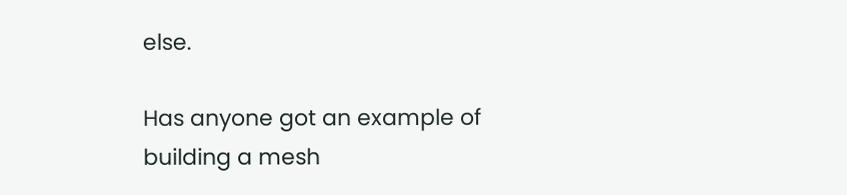else.

Has anyone got an example of building a mesh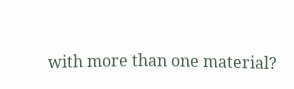with more than one material?